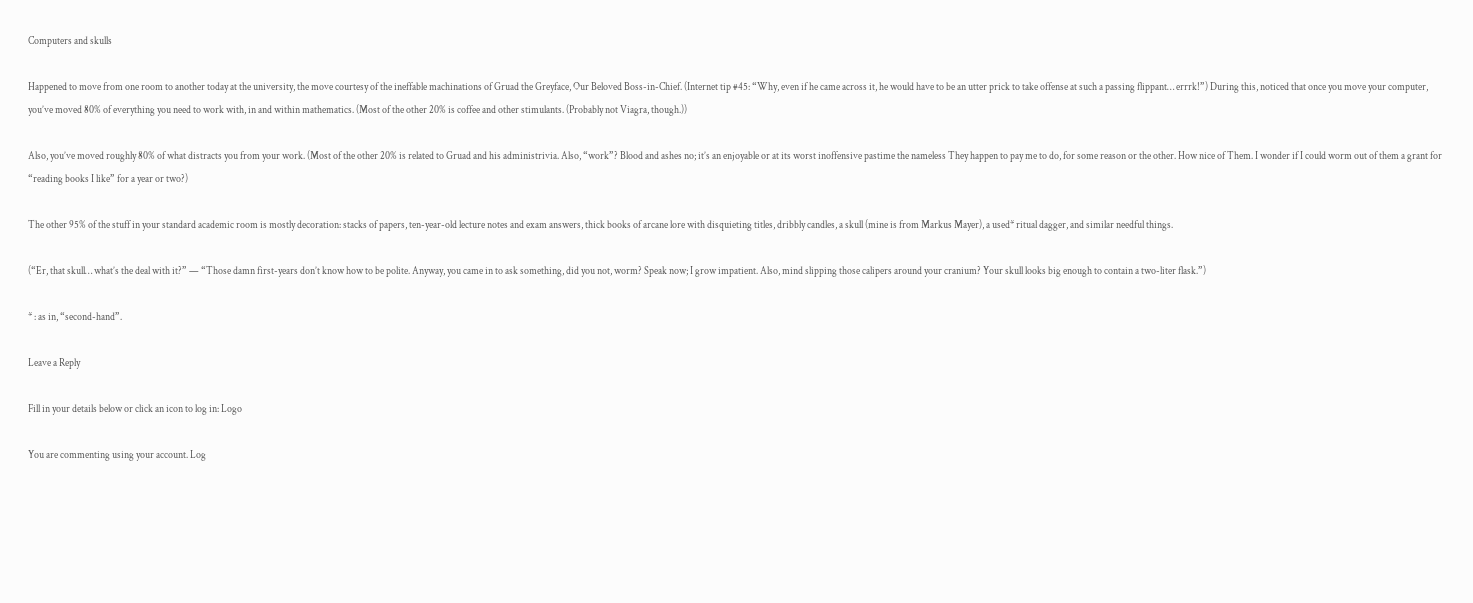Computers and skulls

Happened to move from one room to another today at the university, the move courtesy of the ineffable machinations of Gruad the Greyface, Our Beloved Boss-in-Chief. (Internet tip #45: “Why, even if he came across it, he would have to be an utter prick to take offense at such a passing flippant… errrk!”) During this, noticed that once you move your computer, you’ve moved 80% of everything you need to work with, in and within mathematics. (Most of the other 20% is coffee and other stimulants. (Probably not Viagra, though.))

Also, you’ve moved roughly 80% of what distracts you from your work. (Most of the other 20% is related to Gruad and his administrivia. Also, “work”? Blood and ashes no; it’s an enjoyable or at its worst inoffensive pastime the nameless They happen to pay me to do, for some reason or the other. How nice of Them. I wonder if I could worm out of them a grant for “reading books I like” for a year or two?)

The other 95% of the stuff in your standard academic room is mostly decoration: stacks of papers, ten-year-old lecture notes and exam answers, thick books of arcane lore with disquieting titles, dribbly candles, a skull (mine is from Markus Mayer), a used* ritual dagger, and similar needful things.

(“Er, that skull… what’s the deal with it?” — “Those damn first-years don’t know how to be polite. Anyway, you came in to ask something, did you not, worm? Speak now; I grow impatient. Also, mind slipping those calipers around your cranium? Your skull looks big enough to contain a two-liter flask.”)

* : as in, “second-hand”.

Leave a Reply

Fill in your details below or click an icon to log in: Logo

You are commenting using your account. Log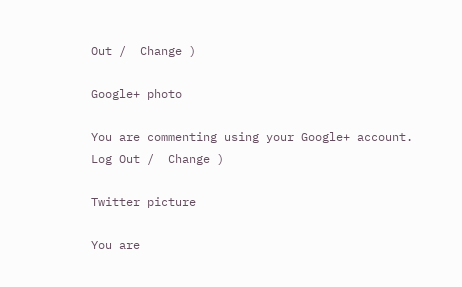Out /  Change )

Google+ photo

You are commenting using your Google+ account. Log Out /  Change )

Twitter picture

You are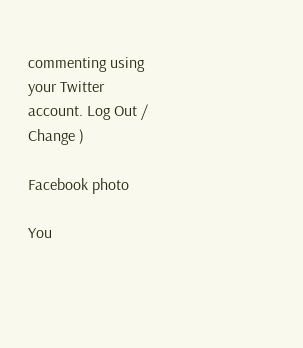commenting using your Twitter account. Log Out /  Change )

Facebook photo

You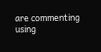are commenting using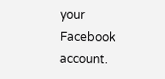your Facebook account.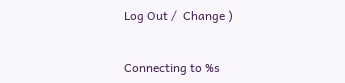Log Out /  Change )


Connecting to %s